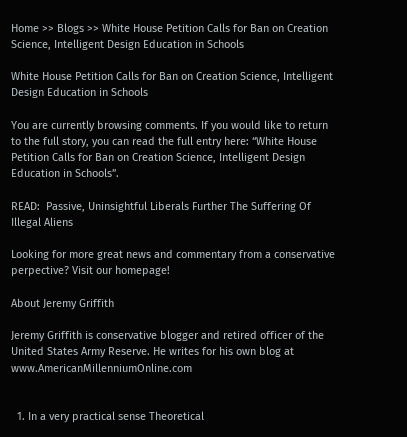Home >> Blogs >> White House Petition Calls for Ban on Creation Science, Intelligent Design Education in Schools

White House Petition Calls for Ban on Creation Science, Intelligent Design Education in Schools

You are currently browsing comments. If you would like to return to the full story, you can read the full entry here: “White House Petition Calls for Ban on Creation Science, Intelligent Design Education in Schools”.

READ:  Passive, Uninsightful Liberals Further The Suffering Of Illegal Aliens

Looking for more great news and commentary from a conservative perpective? Visit our homepage!

About Jeremy Griffith

Jeremy Griffith is conservative blogger and retired officer of the United States Army Reserve. He writes for his own blog at www.AmericanMillenniumOnline.com


  1. In a very practical sense Theoretical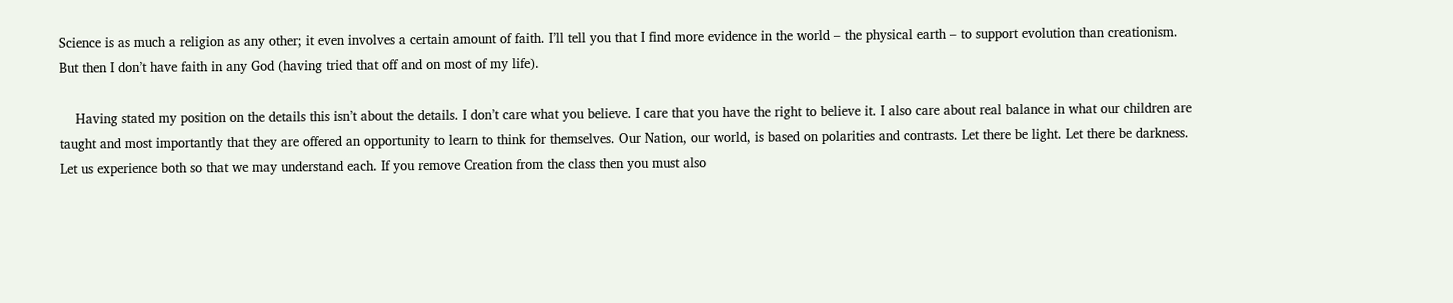Science is as much a religion as any other; it even involves a certain amount of faith. I’ll tell you that I find more evidence in the world – the physical earth – to support evolution than creationism. But then I don’t have faith in any God (having tried that off and on most of my life).

    Having stated my position on the details this isn’t about the details. I don’t care what you believe. I care that you have the right to believe it. I also care about real balance in what our children are taught and most importantly that they are offered an opportunity to learn to think for themselves. Our Nation, our world, is based on polarities and contrasts. Let there be light. Let there be darkness. Let us experience both so that we may understand each. If you remove Creation from the class then you must also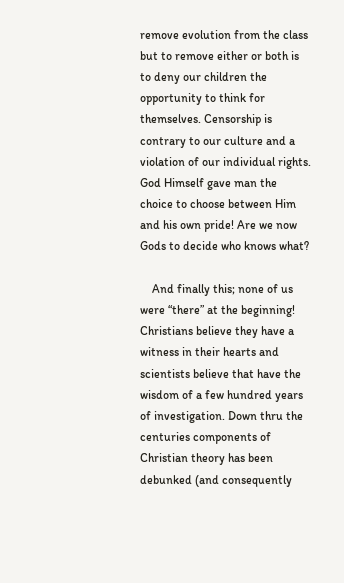remove evolution from the class but to remove either or both is to deny our children the opportunity to think for themselves. Censorship is contrary to our culture and a violation of our individual rights. God Himself gave man the choice to choose between Him and his own pride! Are we now Gods to decide who knows what?

    And finally this; none of us were “there” at the beginning! Christians believe they have a witness in their hearts and scientists believe that have the wisdom of a few hundred years of investigation. Down thru the centuries components of Christian theory has been debunked (and consequently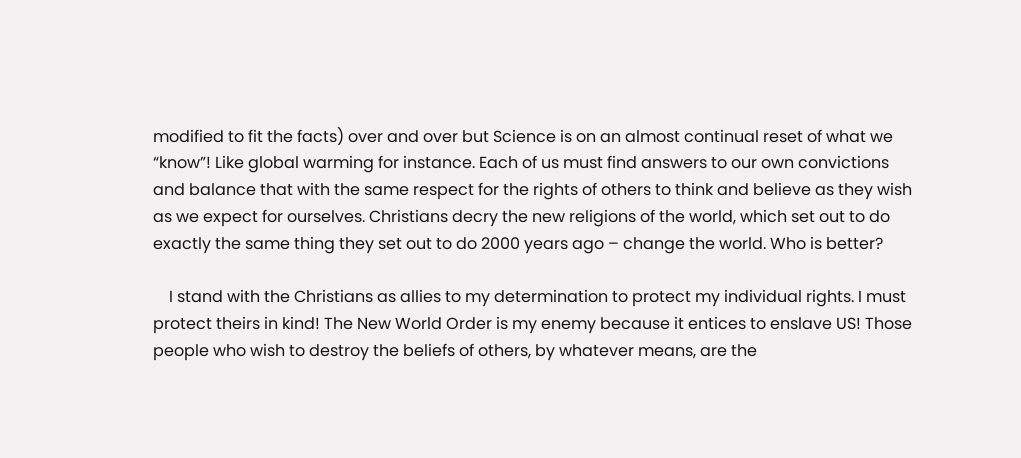modified to fit the facts) over and over but Science is on an almost continual reset of what we “know”! Like global warming for instance. Each of us must find answers to our own convictions and balance that with the same respect for the rights of others to think and believe as they wish as we expect for ourselves. Christians decry the new religions of the world, which set out to do exactly the same thing they set out to do 2000 years ago – change the world. Who is better?

    I stand with the Christians as allies to my determination to protect my individual rights. I must protect theirs in kind! The New World Order is my enemy because it entices to enslave US! Those people who wish to destroy the beliefs of others, by whatever means, are the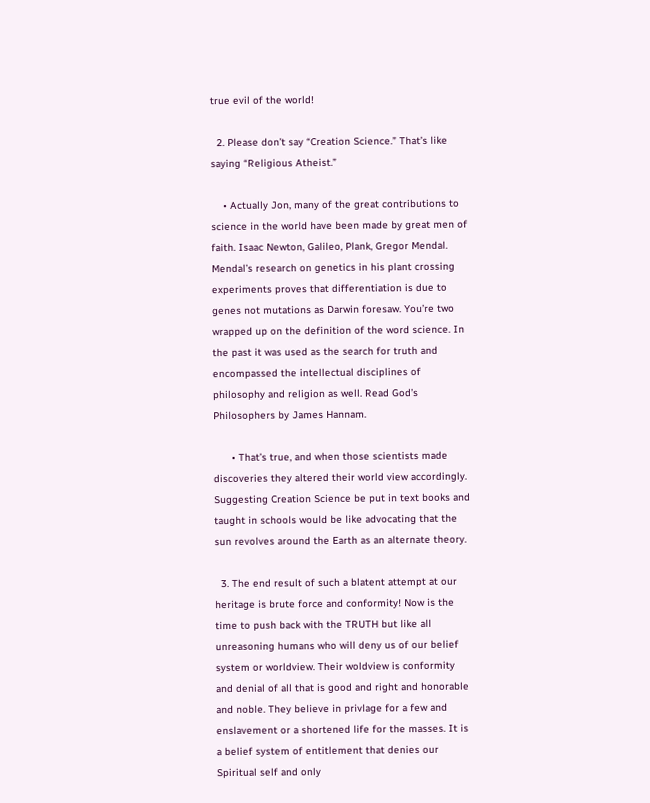true evil of the world!

  2. Please don’t say “Creation Science.” That’s like saying “Religious Atheist.”

    • Actually Jon, many of the great contributions to science in the world have been made by great men of faith. Isaac Newton, Galileo, Plank, Gregor Mendal. Mendal’s research on genetics in his plant crossing experiments proves that differentiation is due to genes not mutations as Darwin foresaw. You’re two wrapped up on the definition of the word science. In the past it was used as the search for truth and encompassed the intellectual disciplines of philosophy and religion as well. Read God’s Philosophers by James Hannam.

      • That’s true, and when those scientists made discoveries they altered their world view accordingly. Suggesting Creation Science be put in text books and taught in schools would be like advocating that the sun revolves around the Earth as an alternate theory.

  3. The end result of such a blatent attempt at our heritage is brute force and conformity! Now is the time to push back with the TRUTH but like all unreasoning humans who will deny us of our belief system or worldview. Their woldview is conformity and denial of all that is good and right and honorable and noble. They believe in privlage for a few and enslavement or a shortened life for the masses. It is a belief system of entitlement that denies our Spiritual self and only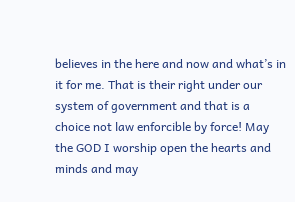believes in the here and now and what’s in it for me. That is their right under our system of government and that is a choice not law enforcible by force! May the GOD I worship open the hearts and minds and may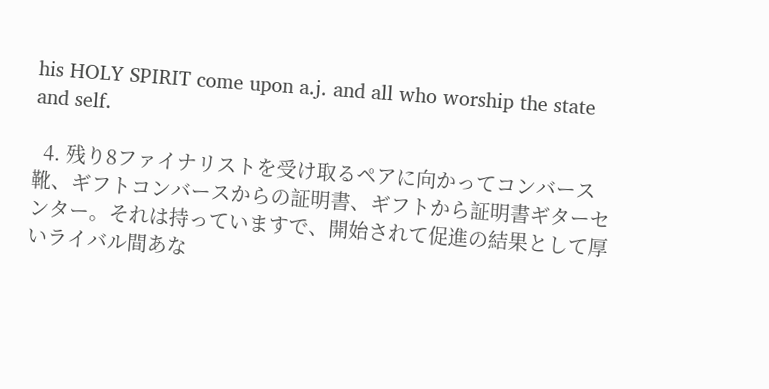his HOLY SPIRIT come upon a.j. and all who worship the state and self.

  4. 残り8ファイナリストを受け取るペアに向かってコンバース靴、ギフトコンバースからの証明書、ギフトから証明書ギターセンター。それは持っていますで、開始されて促進の結果として厚いライバル間あな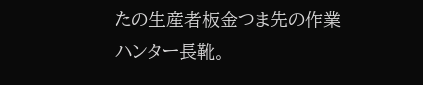たの生産者板金つま先の作業ハンター長靴。